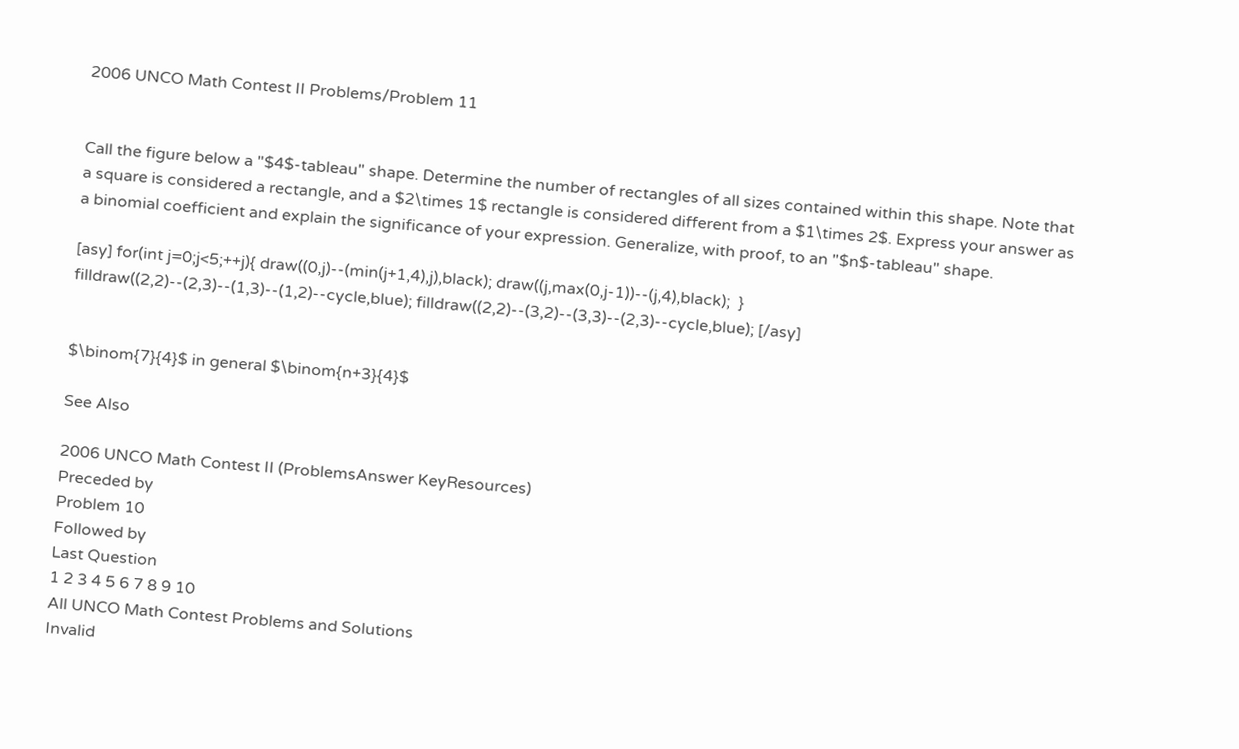2006 UNCO Math Contest II Problems/Problem 11


Call the figure below a "$4$-tableau" shape. Determine the number of rectangles of all sizes contained within this shape. Note that a square is considered a rectangle, and a $2\times 1$ rectangle is considered different from a $1\times 2$. Express your answer as a binomial coefficient and explain the significance of your expression. Generalize, with proof, to an "$n$-tableau" shape.

[asy] for(int j=0;j<5;++j){ draw((0,j)--(min(j+1,4),j),black); draw((j,max(0,j-1))--(j,4),black);  } filldraw((2,2)--(2,3)--(1,3)--(1,2)--cycle,blue); filldraw((2,2)--(3,2)--(3,3)--(2,3)--cycle,blue); [/asy]


$\binom{7}{4}$ in general $\binom{n+3}{4}$

See Also

2006 UNCO Math Contest II (ProblemsAnswer KeyResources)
Preceded by
Problem 10
Followed by
Last Question
1 2 3 4 5 6 7 8 9 10
All UNCO Math Contest Problems and Solutions
Invalid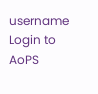username
Login to AoPS